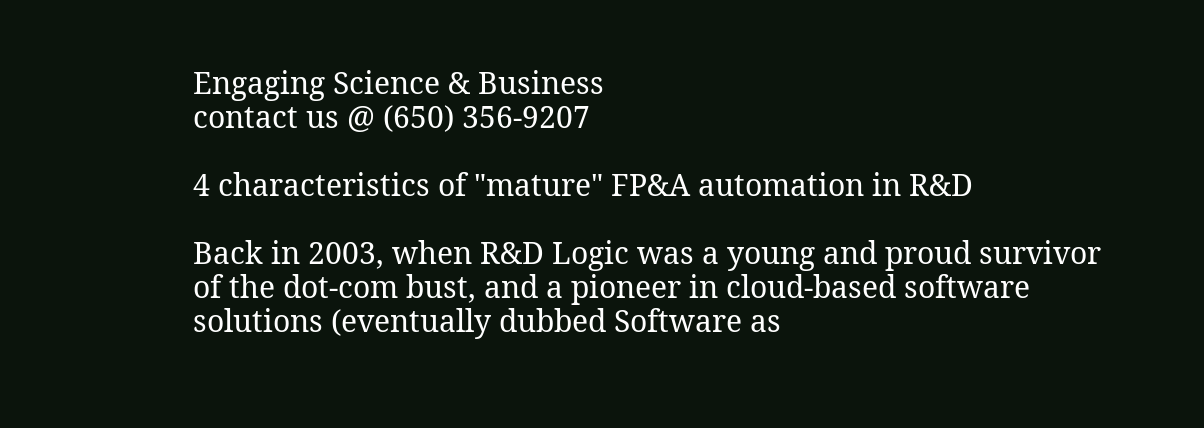Engaging Science & Business
contact us @ (650) 356-9207

4 characteristics of "mature" FP&A automation in R&D

Back in 2003, when R&D Logic was a young and proud survivor of the dot-com bust, and a pioneer in cloud-based software solutions (eventually dubbed Software as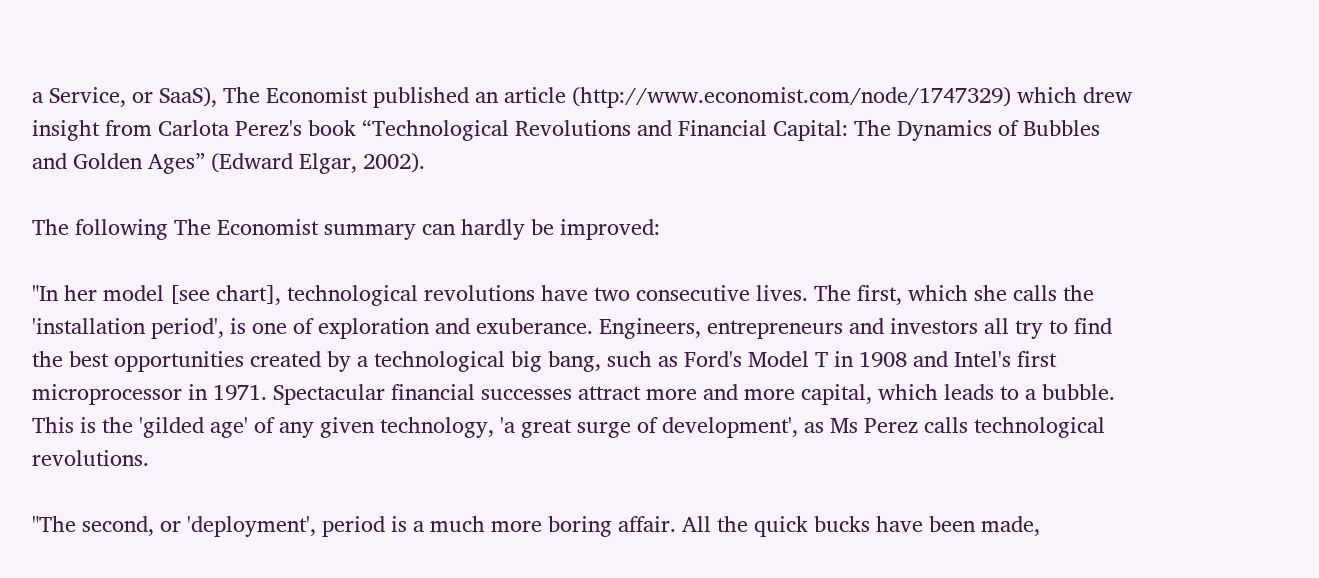a Service, or SaaS), The Economist published an article (http://www.economist.com/node/1747329) which drew insight from Carlota Perez's book “Technological Revolutions and Financial Capital: The Dynamics of Bubbles and Golden Ages” (Edward Elgar, 2002).

The following The Economist summary can hardly be improved:

"In her model [see chart], technological revolutions have two consecutive lives. The first, which she calls the 'installation period', is one of exploration and exuberance. Engineers, entrepreneurs and investors all try to find the best opportunities created by a technological big bang, such as Ford's Model T in 1908 and Intel's first microprocessor in 1971. Spectacular financial successes attract more and more capital, which leads to a bubble. This is the 'gilded age' of any given technology, 'a great surge of development', as Ms Perez calls technological revolutions.

"The second, or 'deployment', period is a much more boring affair. All the quick bucks have been made,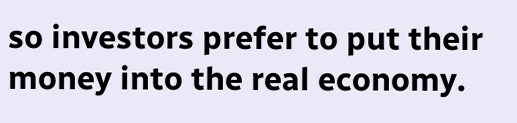so investors prefer to put their money into the real economy.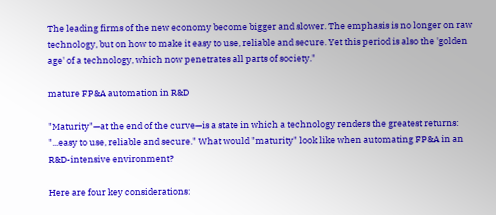The leading firms of the new economy become bigger and slower. The emphasis is no longer on raw technology, but on how to make it easy to use, reliable and secure. Yet this period is also the 'golden age' of a technology, which now penetrates all parts of society."

mature FP&A automation in R&D

"Maturity"—at the end of the curve—is a state in which a technology renders the greatest returns: "...easy to use, reliable and secure." What would "maturity" look like when automating FP&A in an R&D-intensive environment?

Here are four key considerations: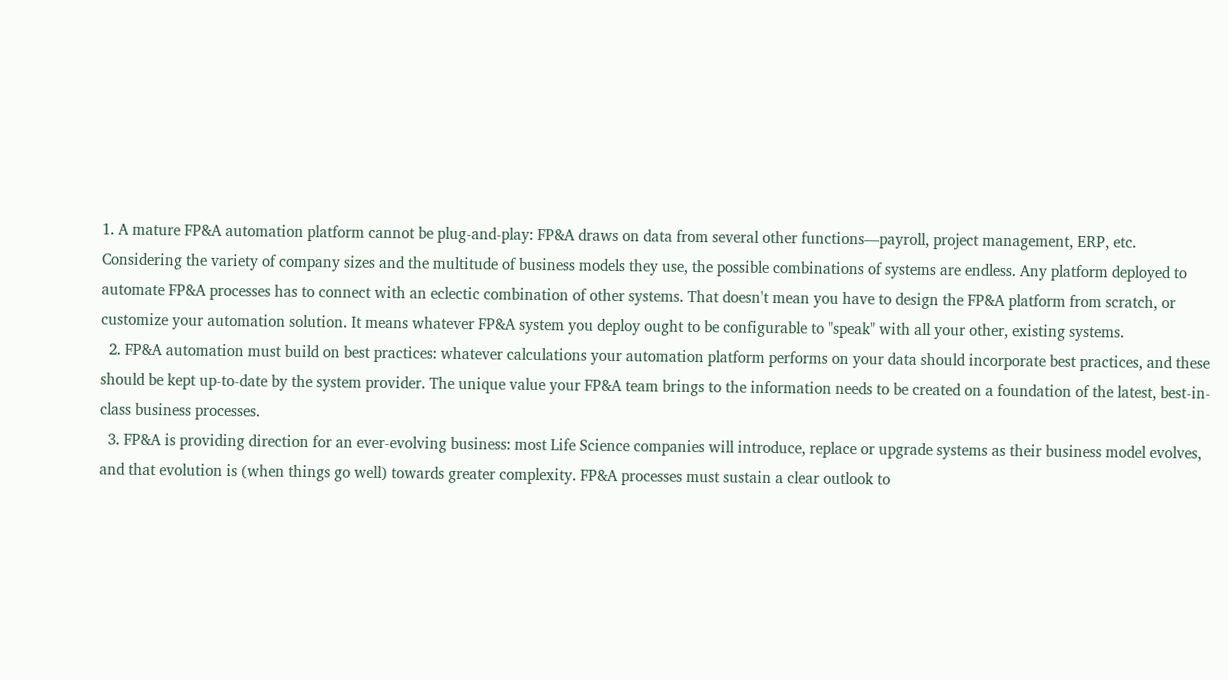1. A mature FP&A automation platform cannot be plug-and-play: FP&A draws on data from several other functions—payroll, project management, ERP, etc. Considering the variety of company sizes and the multitude of business models they use, the possible combinations of systems are endless. Any platform deployed to automate FP&A processes has to connect with an eclectic combination of other systems. That doesn't mean you have to design the FP&A platform from scratch, or customize your automation solution. It means whatever FP&A system you deploy ought to be configurable to "speak" with all your other, existing systems.
  2. FP&A automation must build on best practices: whatever calculations your automation platform performs on your data should incorporate best practices, and these should be kept up-to-date by the system provider. The unique value your FP&A team brings to the information needs to be created on a foundation of the latest, best-in-class business processes.
  3. FP&A is providing direction for an ever-evolving business: most Life Science companies will introduce, replace or upgrade systems as their business model evolves, and that evolution is (when things go well) towards greater complexity. FP&A processes must sustain a clear outlook to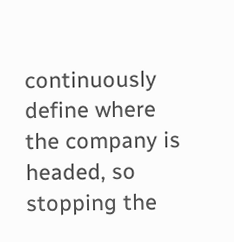continuously define where the company is headed, so stopping the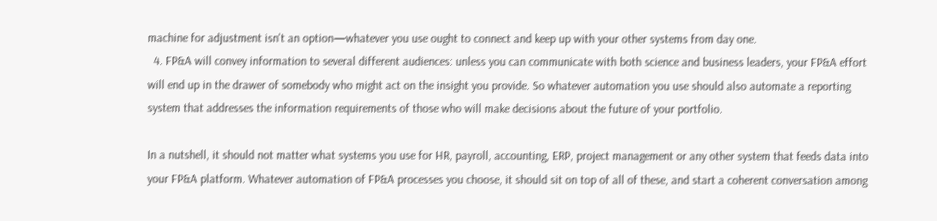machine for adjustment isn't an option—whatever you use ought to connect and keep up with your other systems from day one.
  4. FP&A will convey information to several different audiences: unless you can communicate with both science and business leaders, your FP&A effort will end up in the drawer of somebody who might act on the insight you provide. So whatever automation you use should also automate a reporting system that addresses the information requirements of those who will make decisions about the future of your portfolio.

In a nutshell, it should not matter what systems you use for HR, payroll, accounting, ERP, project management or any other system that feeds data into your FP&A platform. Whatever automation of FP&A processes you choose, it should sit on top of all of these, and start a coherent conversation among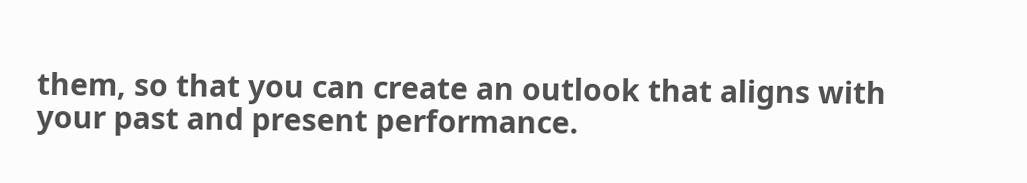them, so that you can create an outlook that aligns with your past and present performance.